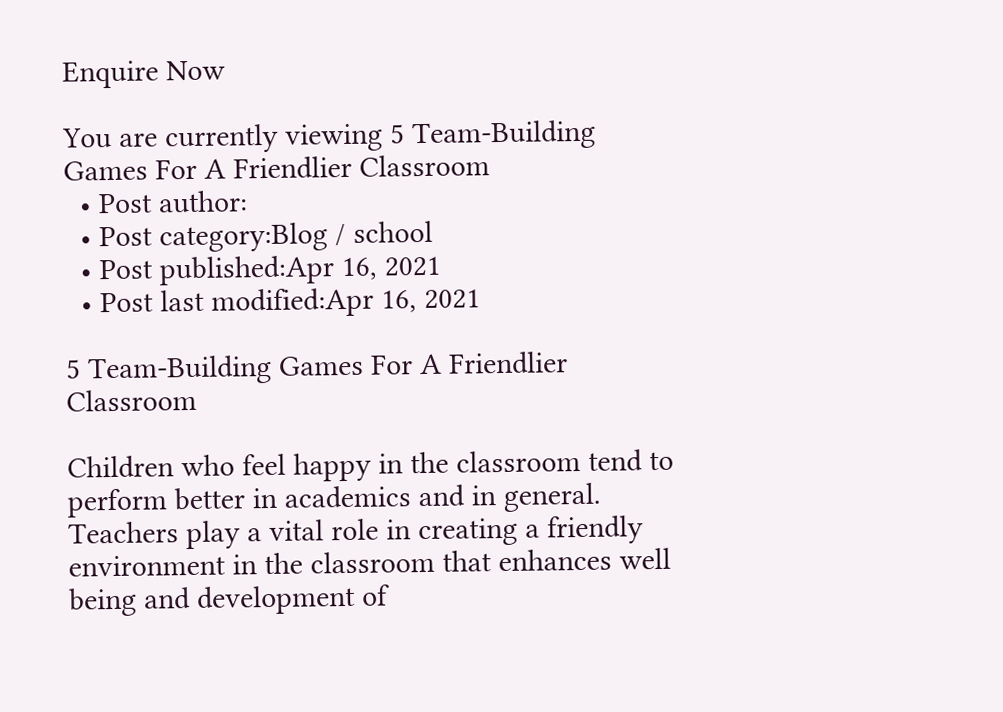Enquire Now

You are currently viewing 5 Team-Building Games For A Friendlier Classroom
  • Post author:
  • Post category:Blog / school
  • Post published:Apr 16, 2021
  • Post last modified:Apr 16, 2021

5 Team-Building Games For A Friendlier Classroom

Children who feel happy in the classroom tend to perform better in academics and in general. Teachers play a vital role in creating a friendly environment in the classroom that enhances well being and development of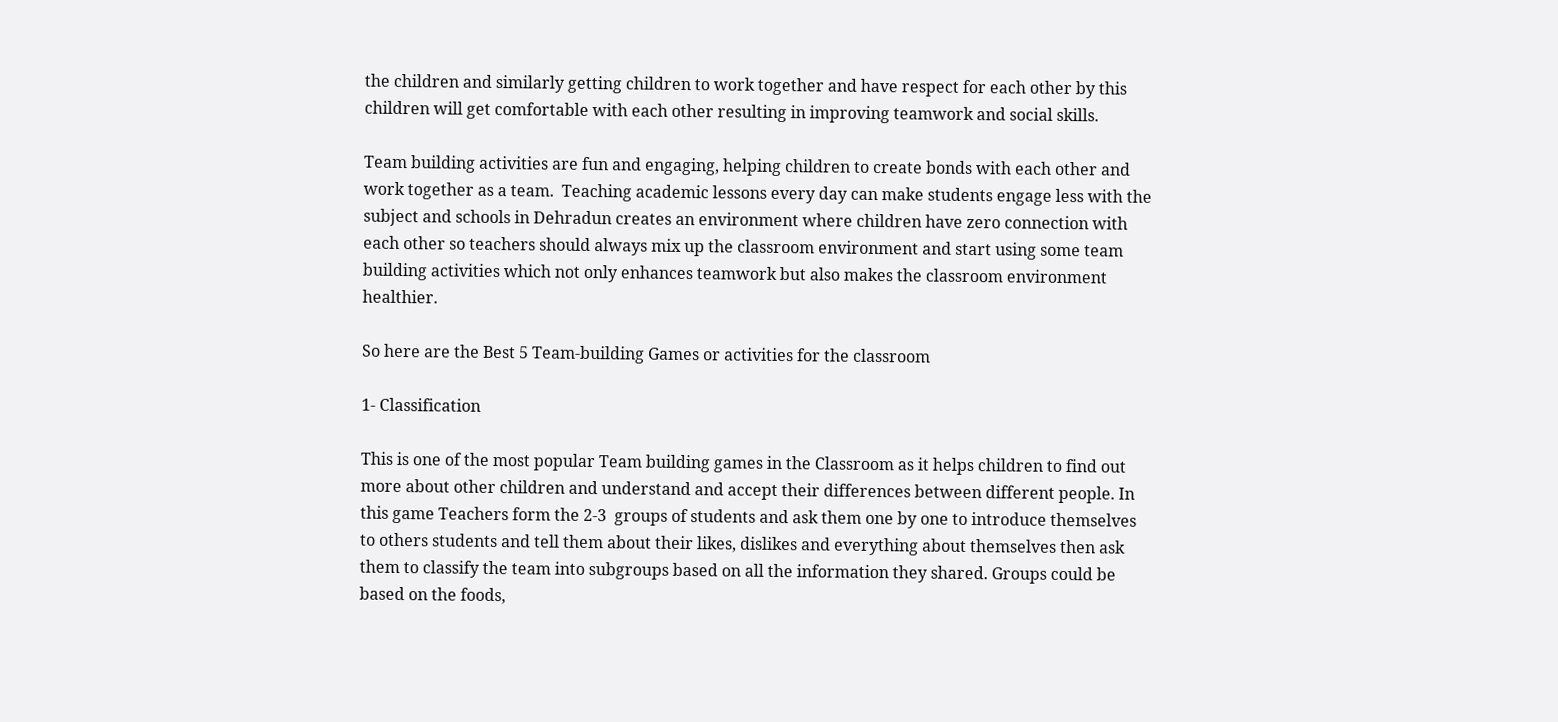the children and similarly getting children to work together and have respect for each other by this children will get comfortable with each other resulting in improving teamwork and social skills.

Team building activities are fun and engaging, helping children to create bonds with each other and work together as a team.  Teaching academic lessons every day can make students engage less with the subject and schools in Dehradun creates an environment where children have zero connection with each other so teachers should always mix up the classroom environment and start using some team building activities which not only enhances teamwork but also makes the classroom environment healthier.

So here are the Best 5 Team-building Games or activities for the classroom

1- Classification

This is one of the most popular Team building games in the Classroom as it helps children to find out more about other children and understand and accept their differences between different people. In this game Teachers form the 2-3  groups of students and ask them one by one to introduce themselves to others students and tell them about their likes, dislikes and everything about themselves then ask them to classify the team into subgroups based on all the information they shared. Groups could be based on the foods,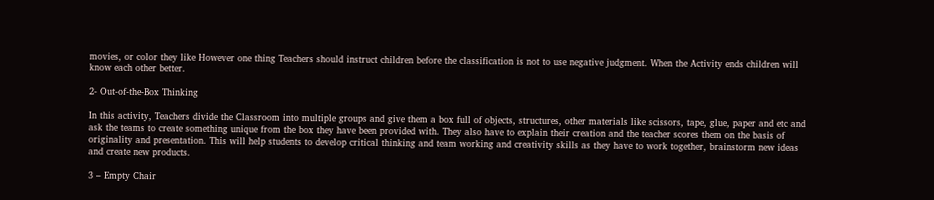movies, or color they like However one thing Teachers should instruct children before the classification is not to use negative judgment. When the Activity ends children will know each other better.

2- Out-of-the-Box Thinking

In this activity, Teachers divide the Classroom into multiple groups and give them a box full of objects, structures, other materials like scissors, tape, glue, paper and etc and ask the teams to create something unique from the box they have been provided with. They also have to explain their creation and the teacher scores them on the basis of originality and presentation. This will help students to develop critical thinking and team working and creativity skills as they have to work together, brainstorm new ideas and create new products.

3 – Empty Chair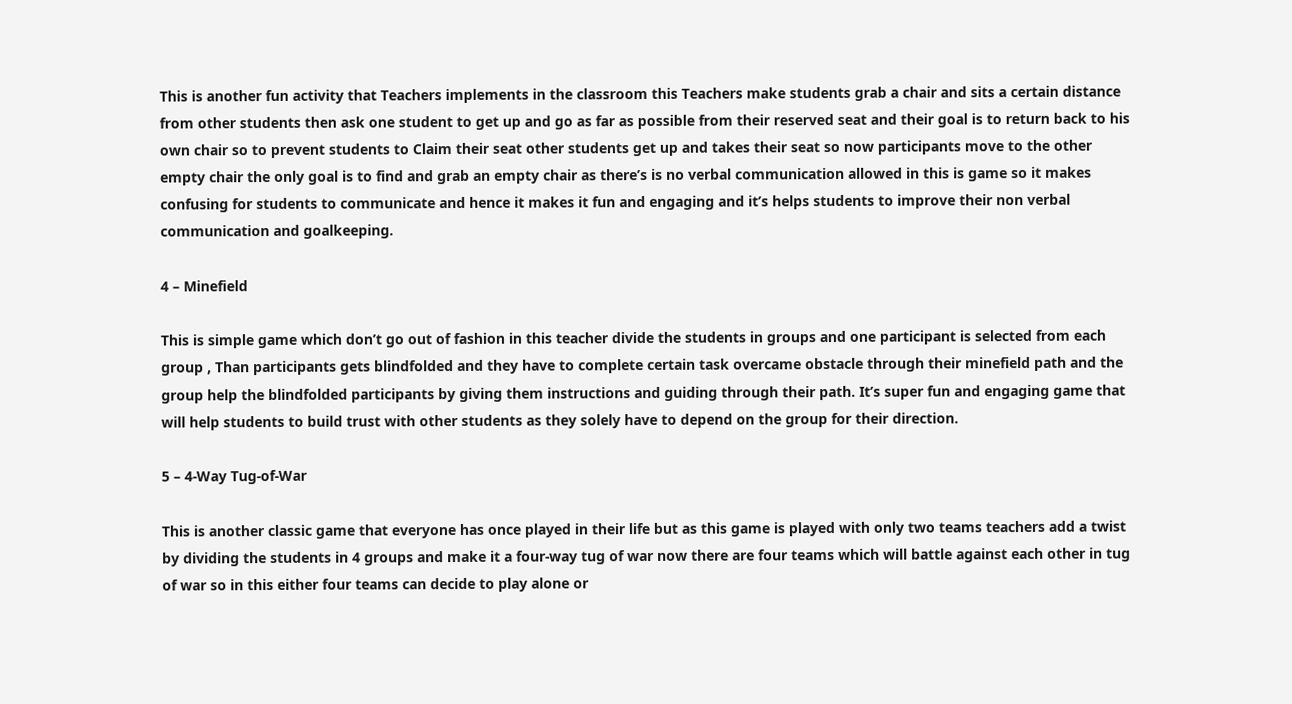This is another fun activity that Teachers implements in the classroom this Teachers make students grab a chair and sits a certain distance from other students then ask one student to get up and go as far as possible from their reserved seat and their goal is to return back to his own chair so to prevent students to Claim their seat other students get up and takes their seat so now participants move to the other empty chair the only goal is to find and grab an empty chair as there’s is no verbal communication allowed in this is game so it makes confusing for students to communicate and hence it makes it fun and engaging and it’s helps students to improve their non verbal communication and goalkeeping.

4 – Minefield

This is simple game which don’t go out of fashion in this teacher divide the students in groups and one participant is selected from each group , Than participants gets blindfolded and they have to complete certain task overcame obstacle through their minefield path and the group help the blindfolded participants by giving them instructions and guiding through their path. It’s super fun and engaging game that will help students to build trust with other students as they solely have to depend on the group for their direction.

5 – 4-Way Tug-of-War

This is another classic game that everyone has once played in their life but as this game is played with only two teams teachers add a twist by dividing the students in 4 groups and make it a four-way tug of war now there are four teams which will battle against each other in tug of war so in this either four teams can decide to play alone or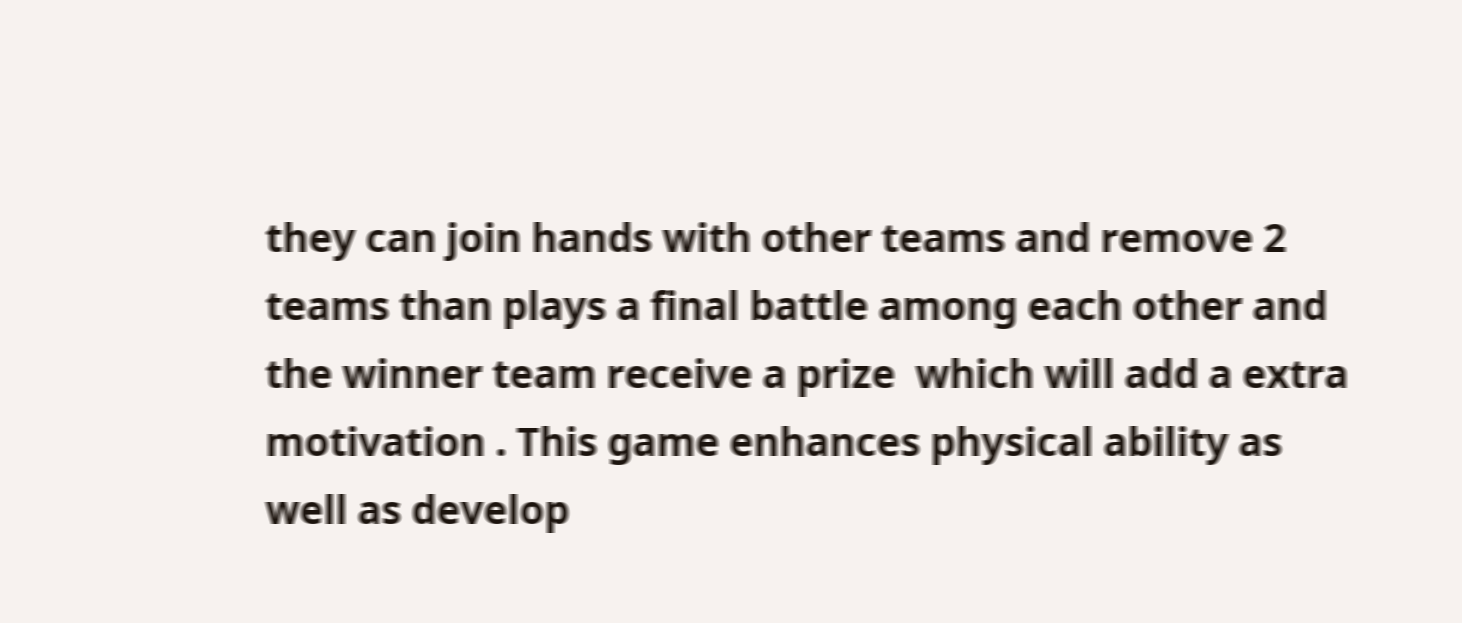they can join hands with other teams and remove 2 teams than plays a final battle among each other and the winner team receive a prize  which will add a extra motivation . This game enhances physical ability as well as develop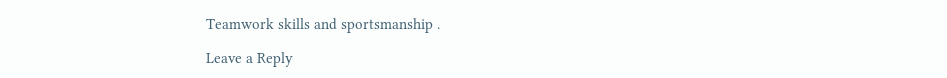Teamwork skills and sportsmanship .

Leave a Reply